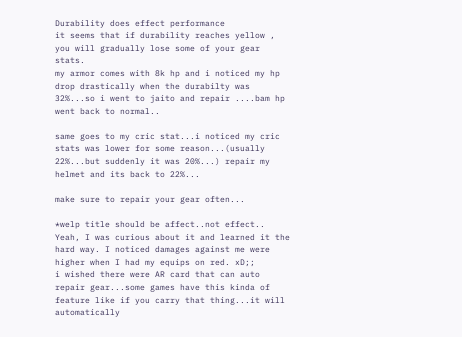Durability does effect performance
it seems that if durability reaches yellow , you will gradually lose some of your gear stats.
my armor comes with 8k hp and i noticed my hp drop drastically when the durabilty was 32%...so i went to jaito and repair ....bam hp went back to normal..

same goes to my cric stat...i noticed my cric stats was lower for some reason...(usually 22%...but suddenly it was 20%...) repair my helmet and its back to 22%...

make sure to repair your gear often...

*welp title should be affect..not effect..
Yeah, I was curious about it and learned it the hard way. I noticed damages against me were higher when I had my equips on red. xD;;
i wished there were AR card that can auto repair gear...some games have this kinda of feature like if you carry that thing...it will automatically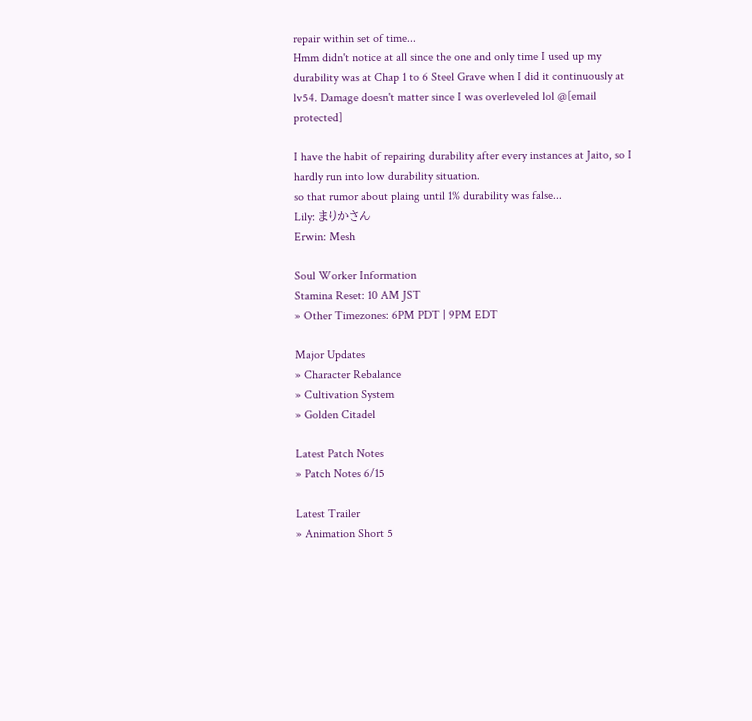repair within set of time...
Hmm didn't notice at all since the one and only time I used up my durability was at Chap 1 to 6 Steel Grave when I did it continuously at lv54. Damage doesn't matter since I was overleveled lol @[email protected]

I have the habit of repairing durability after every instances at Jaito, so I hardly run into low durability situation.
so that rumor about plaing until 1% durability was false...
Lily: まりかさん
Erwin: Mesh

Soul Worker Information
Stamina Reset: 10 AM JST
» Other Timezones: 6PM PDT | 9PM EDT

Major Updates
» Character Rebalance
» Cultivation System
» Golden Citadel

Latest Patch Notes
» Patch Notes 6/15

Latest Trailer
» Animation Short 5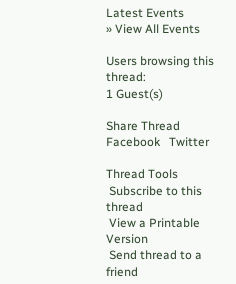Latest Events
» View All Events

Users browsing this thread:
1 Guest(s)

Share Thread
Facebook   Twitter

Thread Tools
 Subscribe to this thread
 View a Printable Version
 Send thread to a friend